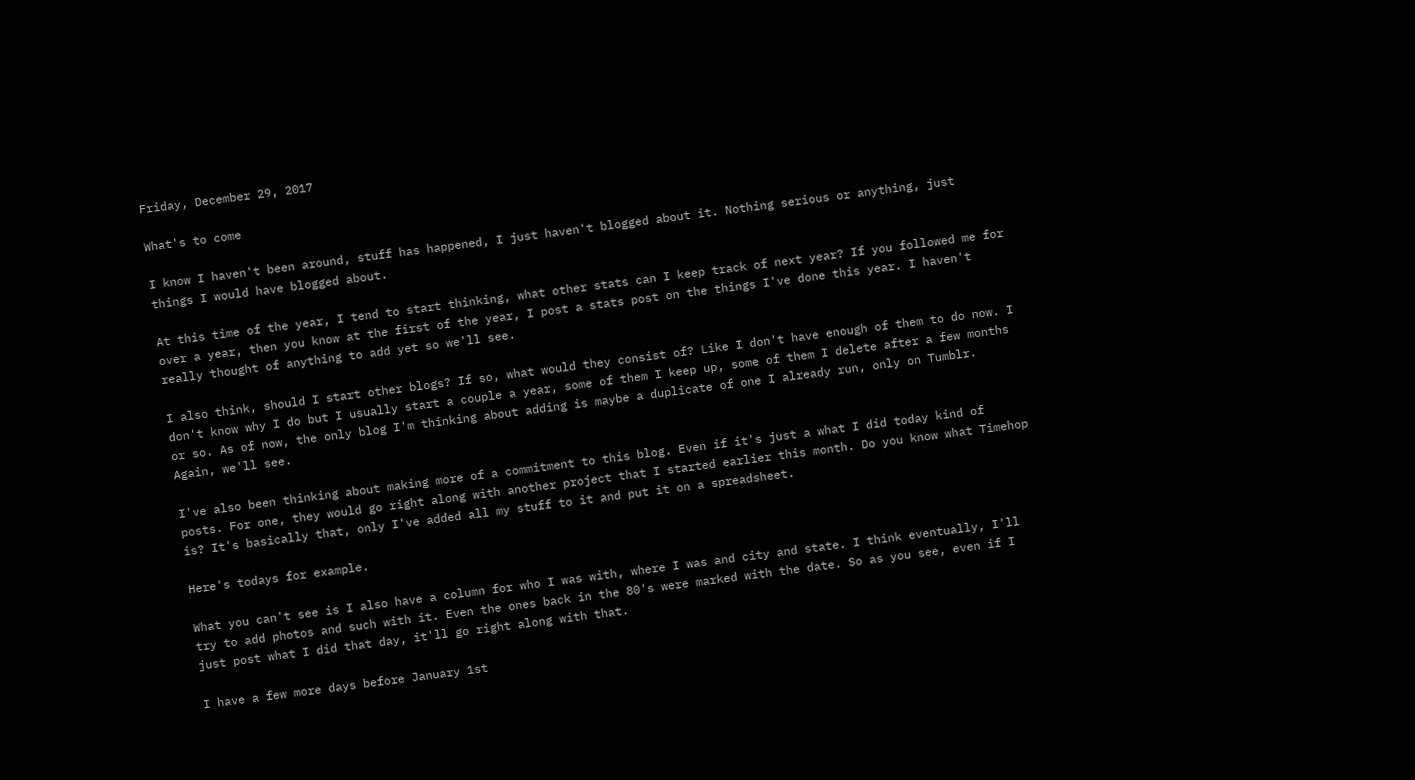Friday, December 29, 2017

What's to come

I know I haven't been around, stuff has happened, I just haven't blogged about it. Nothing serious or anything, just things I would have blogged about.

At this time of the year, I tend to start thinking, what other stats can I keep track of next year? If you followed me for over a year, then you know at the first of the year, I post a stats post on the things I've done this year. I haven't really thought of anything to add yet so we'll see.

I also think, should I start other blogs? If so, what would they consist of? Like I don't have enough of them to do now. I don't know why I do but I usually start a couple a year, some of them I keep up, some of them I delete after a few months or so. As of now, the only blog I'm thinking about adding is maybe a duplicate of one I already run, only on Tumblr. Again, we'll see.

I've also been thinking about making more of a commitment to this blog. Even if it's just a what I did today kind of posts. For one, they would go right along with another project that I started earlier this month. Do you know what Timehop is? It's basically that, only I've added all my stuff to it and put it on a spreadsheet.

Here's todays for example.

What you can't see is I also have a column for who I was with, where I was and city and state. I think eventually, I'll try to add photos and such with it. Even the ones back in the 80's were marked with the date. So as you see, even if I just post what I did that day, it'll go right along with that.

I have a few more days before January 1st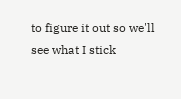to figure it out so we'll see what I stick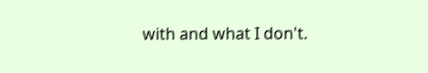with and what I don't.